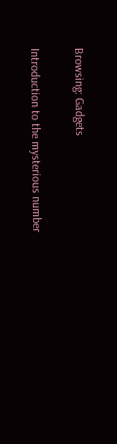Browsing: Gadgets

Introduction to the mysterious number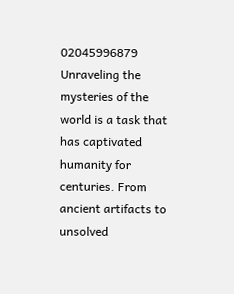02045996879 Unraveling the mysteries of the world is a task that has captivated humanity for centuries. From ancient artifacts to unsolved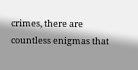crimes, there are countless enigmas that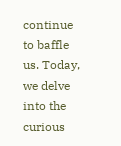continue to baffle us. Today, we delve into the curious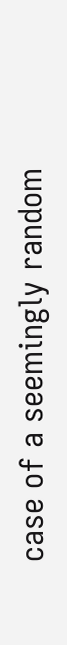case of a seemingly random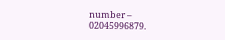number – 02045996879.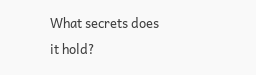What secrets does it hold?